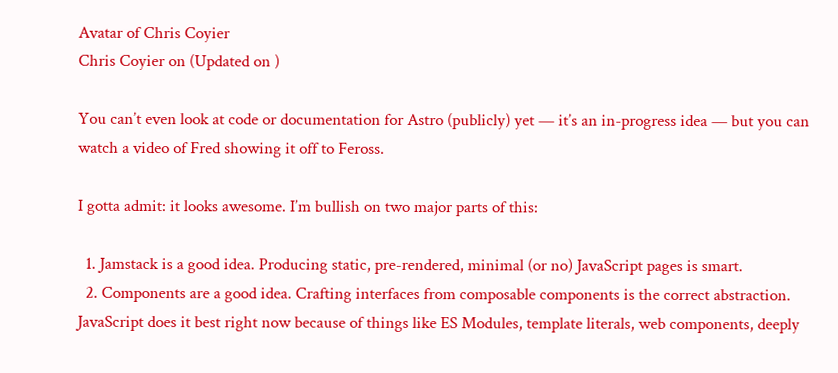Avatar of Chris Coyier
Chris Coyier on (Updated on )

You can’t even look at code or documentation for Astro (publicly) yet — it’s an in-progress idea — but you can watch a video of Fred showing it off to Feross.

I gotta admit: it looks awesome. I’m bullish on two major parts of this:

  1. Jamstack is a good idea. Producing static, pre-rendered, minimal (or no) JavaScript pages is smart.
  2. Components are a good idea. Crafting interfaces from composable components is the correct abstraction. JavaScript does it best right now because of things like ES Modules, template literals, web components, deeply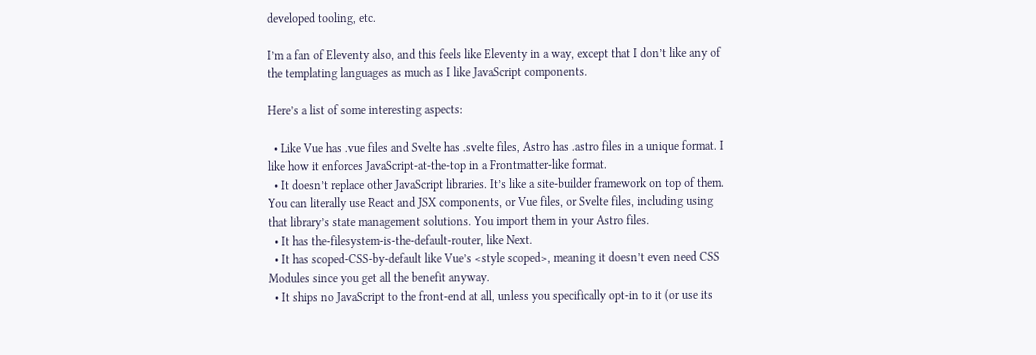developed tooling, etc.

I’m a fan of Eleventy also, and this feels like Eleventy in a way, except that I don’t like any of the templating languages as much as I like JavaScript components.

Here’s a list of some interesting aspects:

  • Like Vue has .vue files and Svelte has .svelte files, Astro has .astro files in a unique format. I like how it enforces JavaScript-at-the-top in a Frontmatter-like format.
  • It doesn’t replace other JavaScript libraries. It’s like a site-builder framework on top of them. You can literally use React and JSX components, or Vue files, or Svelte files, including using that library’s state management solutions. You import them in your Astro files.
  • It has the-filesystem-is-the-default-router, like Next.
  • It has scoped-CSS-by-default like Vue’s <style scoped>, meaning it doesn’t even need CSS Modules since you get all the benefit anyway.
  • It ships no JavaScript to the front-end at all, unless you specifically opt-in to it (or use its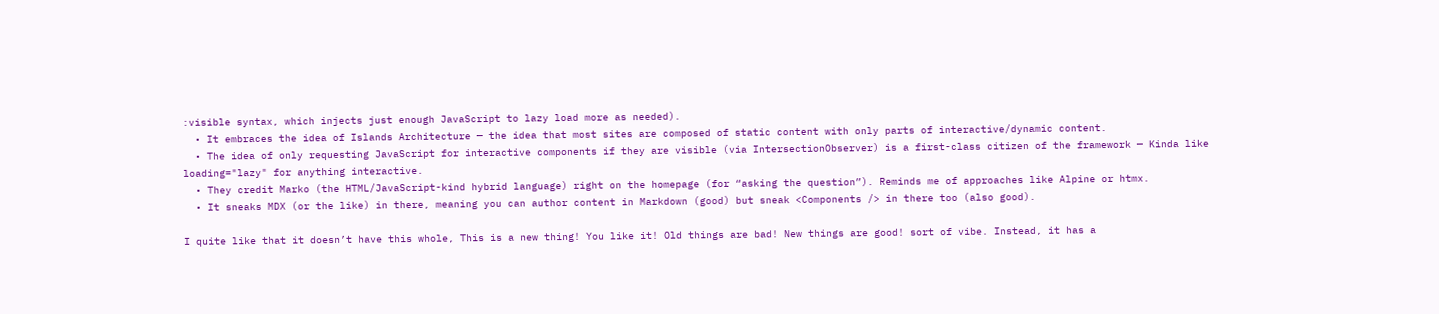:visible syntax, which injects just enough JavaScript to lazy load more as needed).
  • It embraces the idea of Islands Architecture — the idea that most sites are composed of static content with only parts of interactive/dynamic content.
  • The idea of only requesting JavaScript for interactive components if they are visible (via IntersectionObserver) is a first-class citizen of the framework — Kinda like loading="lazy" for anything interactive.
  • They credit Marko (the HTML/JavaScript-kind hybrid language) right on the homepage (for “asking the question”). Reminds me of approaches like Alpine or htmx.
  • It sneaks MDX (or the like) in there, meaning you can author content in Markdown (good) but sneak <Components /> in there too (also good).

I quite like that it doesn’t have this whole, This is a new thing! You like it! Old things are bad! New things are good! sort of vibe. Instead, it has a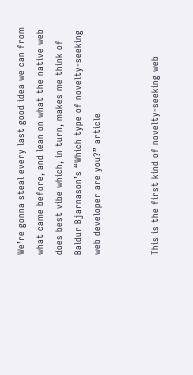We’re gonna steal every last good idea we can from what came before, and lean on what the native web does best vibe which, in turn, makes me think of Baldur Bjarnason’s “Which type of novelty-seeking web developer are you?” article


This is the first kind of novelty-seeking web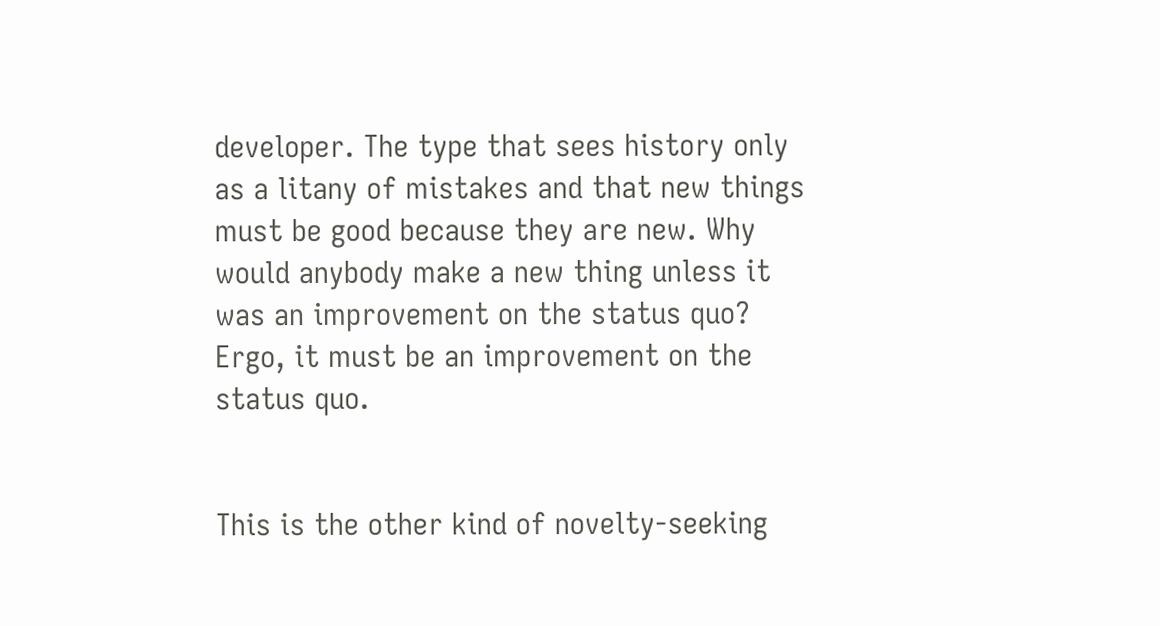developer. The type that sees history only as a litany of mistakes and that new things must be good because they are new. Why would anybody make a new thing unless it was an improvement on the status quo? Ergo, it must be an improvement on the status quo.


This is the other kind of novelty-seeking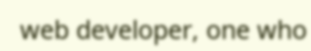web developer, one who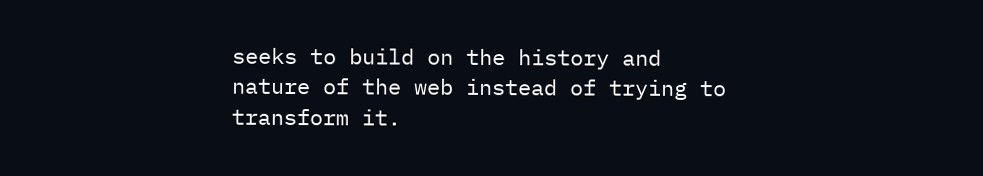seeks to build on the history and nature of the web instead of trying to transform it.